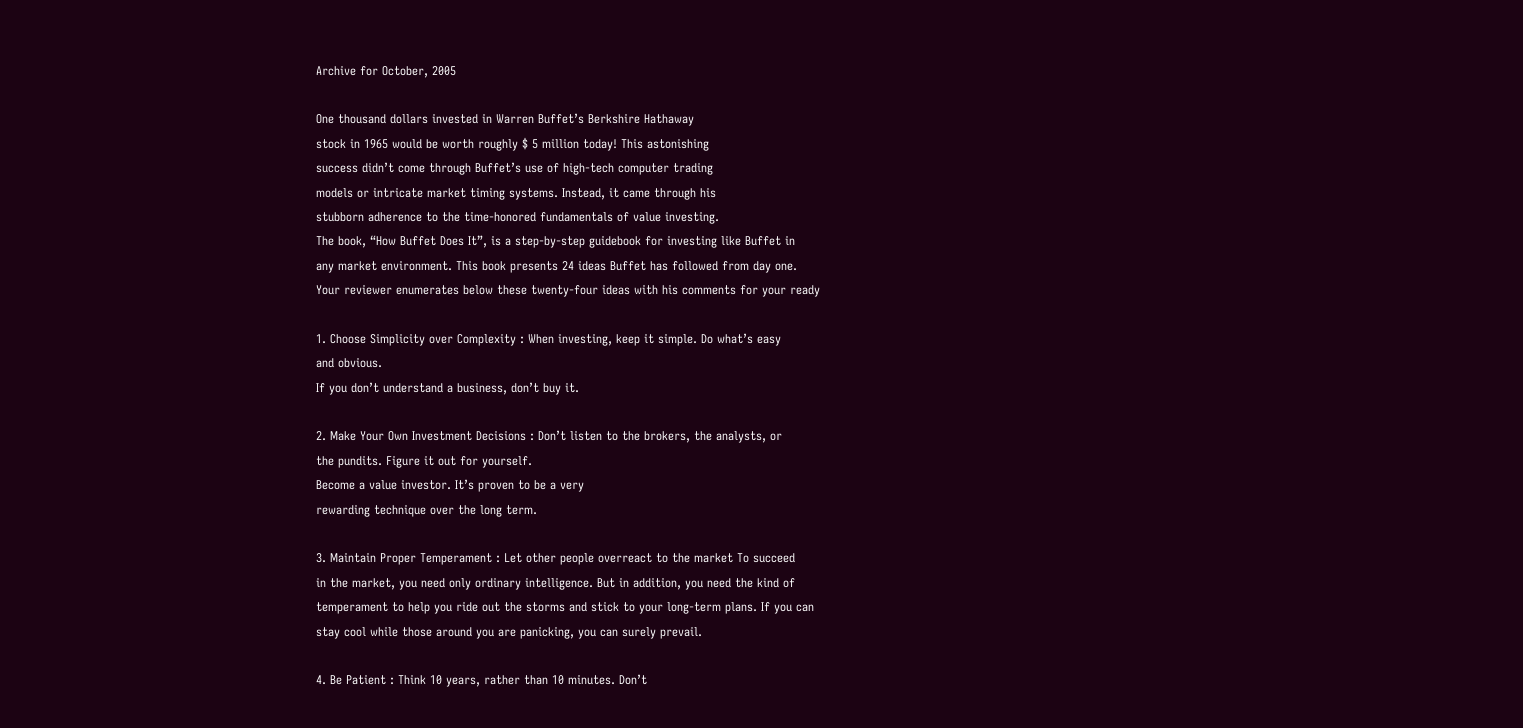Archive for October, 2005

One thousand dollars invested in Warren Buffet’s Berkshire Hathaway
stock in 1965 would be worth roughly $ 5 million today! This astonishing
success didn’t come through Buffet’s use of high-tech computer trading
models or intricate market timing systems. Instead, it came through his
stubborn adherence to the time-honored fundamentals of value investing.
The book, “How Buffet Does It”, is a step-by-step guidebook for investing like Buffet in
any market environment. This book presents 24 ideas Buffet has followed from day one.
Your reviewer enumerates below these twenty-four ideas with his comments for your ready

1. Choose Simplicity over Complexity : When investing, keep it simple. Do what’s easy
and obvious.
If you don’t understand a business, don’t buy it.

2. Make Your Own Investment Decisions : Don’t listen to the brokers, the analysts, or
the pundits. Figure it out for yourself.
Become a value investor. It’s proven to be a very
rewarding technique over the long term.

3. Maintain Proper Temperament : Let other people overreact to the market To succeed
in the market, you need only ordinary intelligence. But in addition, you need the kind of
temperament to help you ride out the storms and stick to your long-term plans. If you can
stay cool while those around you are panicking, you can surely prevail.

4. Be Patient : Think 10 years, rather than 10 minutes. Don’t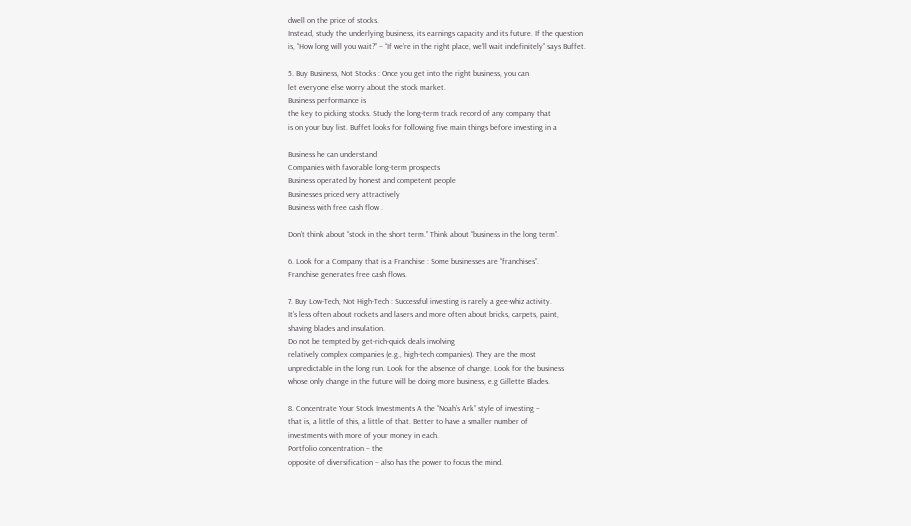dwell on the price of stocks.
Instead, study the underlying business, its earnings capacity and its future. If the question
is, “How long will you wait?” – “If we’re in the right place, we’ll wait indefinitely” says Buffet.

5. Buy Business, Not Stocks : Once you get into the right business, you can
let everyone else worry about the stock market.
Business performance is
the key to picking stocks. Study the long-term track record of any company that
is on your buy list. Buffet looks for following five main things before investing in a

Business he can understand
Companies with favorable long-term prospects
Business operated by honest and competent people
Businesses priced very attractively
Business with free cash flow .

Don’t think about “stock in the short term.” Think about “business in the long term”.

6. Look for a Company that is a Franchise : Some businesses are “franchises”.
Franchise generates free cash flows.

7. Buy Low-Tech, Not High-Tech : Successful investing is rarely a gee-whiz activity.
It’s less often about rockets and lasers and more often about bricks, carpets, paint,
shaving blades and insulation.
Do not be tempted by get-rich-quick deals involving
relatively complex companies (e.g., high-tech companies). They are the most
unpredictable in the long run. Look for the absence of change. Look for the business
whose only change in the future will be doing more business, e.g Gillette Blades.

8. Concentrate Your Stock Investments A the “Noah’s Ark” style of investing –
that is, a little of this, a little of that. Better to have a smaller number of
investments with more of your money in each.
Portfolio concentration – the
opposite of diversification – also has the power to focus the mind.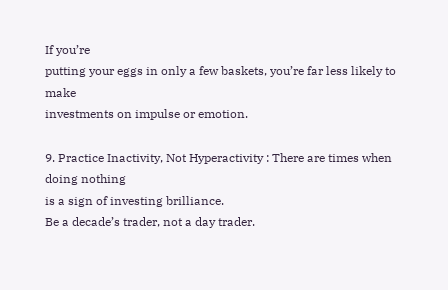If you’re
putting your eggs in only a few baskets, you’re far less likely to make
investments on impulse or emotion.

9. Practice Inactivity, Not Hyperactivity : There are times when doing nothing
is a sign of investing brilliance.
Be a decade’s trader, not a day trader.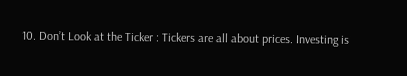10. Don’t Look at the Ticker : Tickers are all about prices. Investing is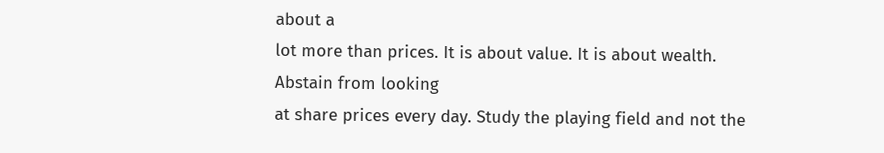about a
lot more than prices. It is about value. It is about wealth.
Abstain from looking
at share prices every day. Study the playing field and not the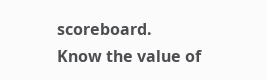scoreboard.
Know the value of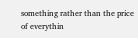something rather than the price of everythin